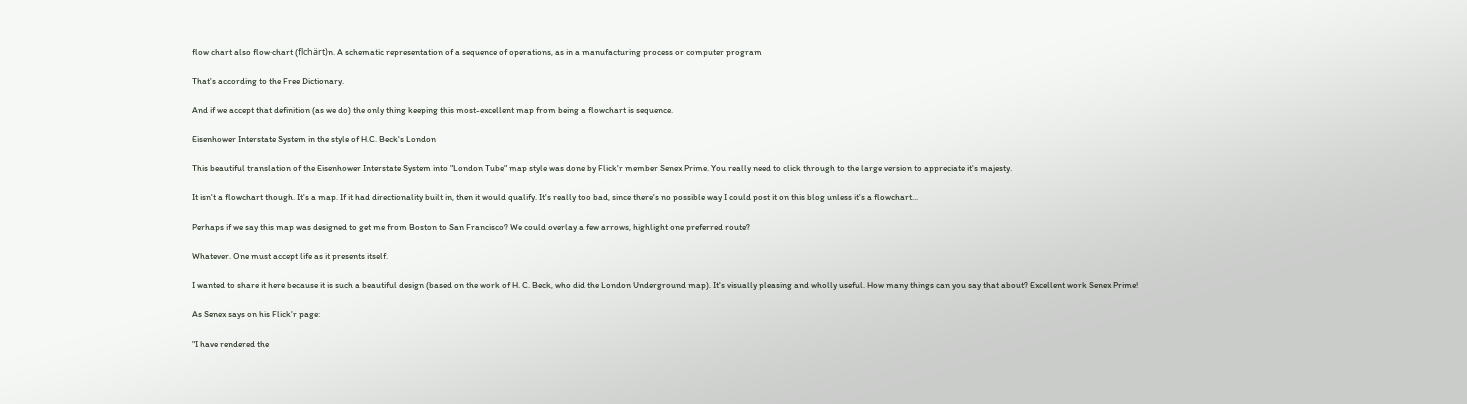flow chart also flow·chart (flchärt)n. A schematic representation of a sequence of operations, as in a manufacturing process or computer program

That's according to the Free Dictionary.

And if we accept that definition (as we do) the only thing keeping this most-excellent map from being a flowchart is sequence.

Eisenhower Interstate System in the style of H.C. Beck's London

This beautiful translation of the Eisenhower Interstate System into "London Tube" map style was done by Flick'r member Senex Prime. You really need to click through to the large version to appreciate it's majesty.

It isn't a flowchart though. It's a map. If it had directionality built in, then it would qualify. It's really too bad, since there's no possible way I could post it on this blog unless it's a flowchart...

Perhaps if we say this map was designed to get me from Boston to San Francisco? We could overlay a few arrows, highlight one preferred route?

Whatever. One must accept life as it presents itself.

I wanted to share it here because it is such a beautiful design (based on the work of H. C. Beck, who did the London Underground map). It's visually pleasing and wholly useful. How many things can you say that about? Excellent work Senex Prime!

As Senex says on his Flick'r page:

"I have rendered the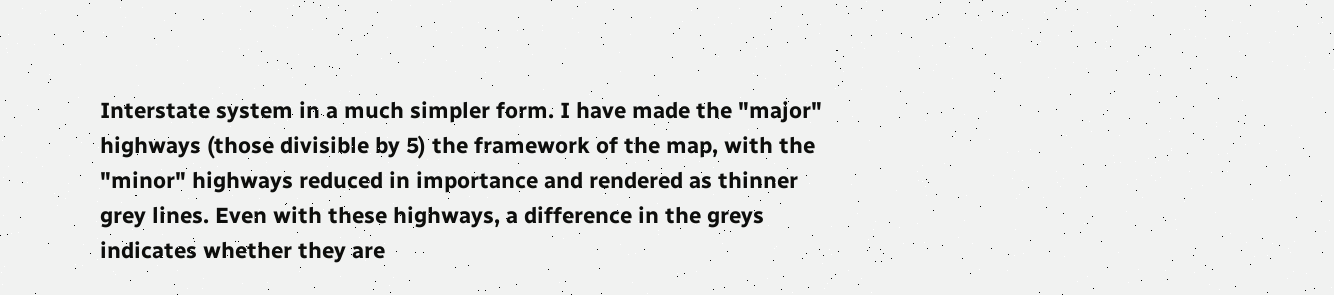Interstate system in a much simpler form. I have made the "major" highways (those divisible by 5) the framework of the map, with the "minor" highways reduced in importance and rendered as thinner grey lines. Even with these highways, a difference in the greys indicates whether they are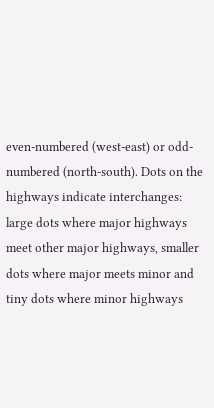even-numbered (west-east) or odd-numbered (north-south). Dots on the highways indicate interchanges: large dots where major highways meet other major highways, smaller dots where major meets minor and tiny dots where minor highways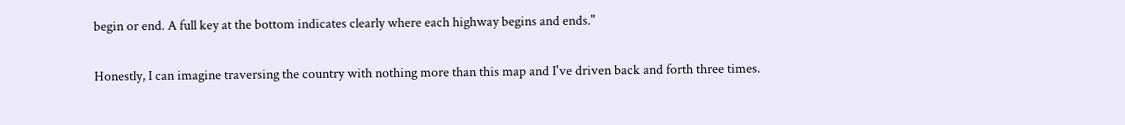begin or end. A full key at the bottom indicates clearly where each highway begins and ends."

Honestly, I can imagine traversing the country with nothing more than this map and I've driven back and forth three times.